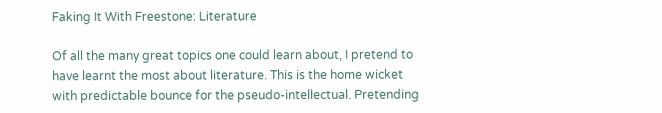Faking It With Freestone: Literature

Of all the many great topics one could learn about, I pretend to have learnt the most about literature. This is the home wicket with predictable bounce for the pseudo-intellectual. Pretending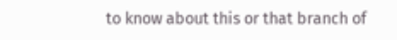to know about this or that branch of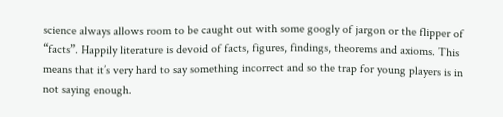science always allows room to be caught out with some googly of jargon or the flipper of “facts”. Happily literature is devoid of facts, figures, findings, theorems and axioms. This means that it’s very hard to say something incorrect and so the trap for young players is in not saying enough.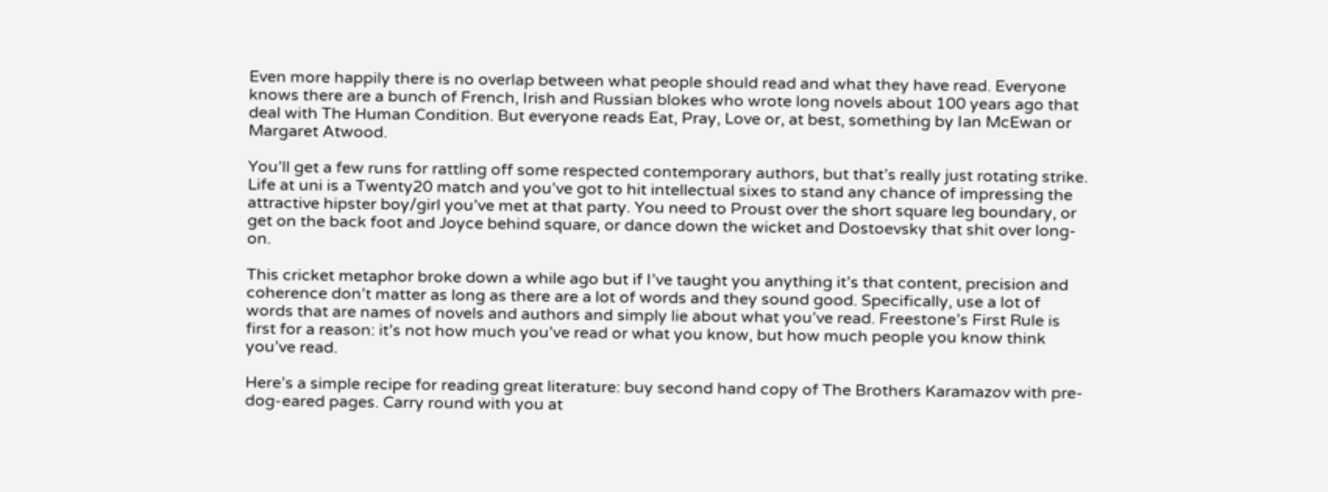Even more happily there is no overlap between what people should read and what they have read. Everyone knows there are a bunch of French, Irish and Russian blokes who wrote long novels about 100 years ago that deal with The Human Condition. But everyone reads Eat, Pray, Love or, at best, something by Ian McEwan or Margaret Atwood.

You’ll get a few runs for rattling off some respected contemporary authors, but that’s really just rotating strike. Life at uni is a Twenty20 match and you’ve got to hit intellectual sixes to stand any chance of impressing the attractive hipster boy/girl you’ve met at that party. You need to Proust over the short square leg boundary, or get on the back foot and Joyce behind square, or dance down the wicket and Dostoevsky that shit over long-on.

This cricket metaphor broke down a while ago but if I’ve taught you anything it’s that content, precision and coherence don’t matter as long as there are a lot of words and they sound good. Specifically, use a lot of words that are names of novels and authors and simply lie about what you’ve read. Freestone’s First Rule is first for a reason: it’s not how much you’ve read or what you know, but how much people you know think you’ve read.

Here’s a simple recipe for reading great literature: buy second hand copy of The Brothers Karamazov with pre-dog-eared pages. Carry round with you at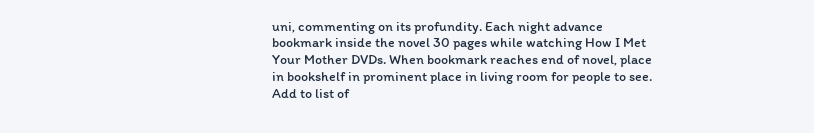uni, commenting on its profundity. Each night advance bookmark inside the novel 30 pages while watching How I Met Your Mother DVDs. When bookmark reaches end of novel, place in bookshelf in prominent place in living room for people to see. Add to list of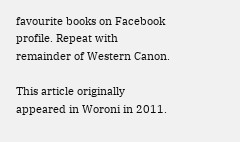favourite books on Facebook profile. Repeat with remainder of Western Canon.

This article originally appeared in Woroni in 2011.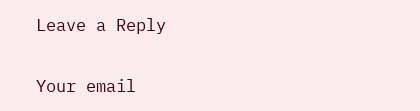Leave a Reply

Your email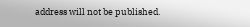address will not be published.